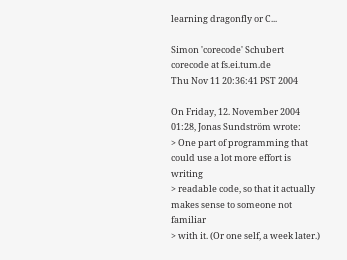learning dragonfly or C...

Simon 'corecode' Schubert corecode at fs.ei.tum.de
Thu Nov 11 20:36:41 PST 2004

On Friday, 12. November 2004 01:28, Jonas Sundström wrote:
> One part of programming that could use a lot more effort is writing
> readable code, so that it actually makes sense to someone not familiar
> with it. (Or one self, a week later.)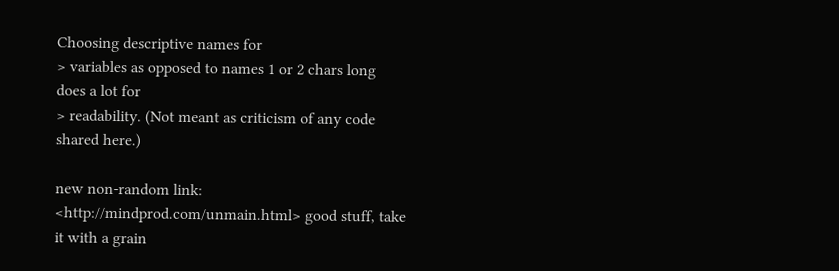Choosing descriptive names for
> variables as opposed to names 1 or 2 chars long does a lot for
> readability. (Not meant as criticism of any code shared here.)

new non-random link:
<http://mindprod.com/unmain.html> good stuff, take it with a grain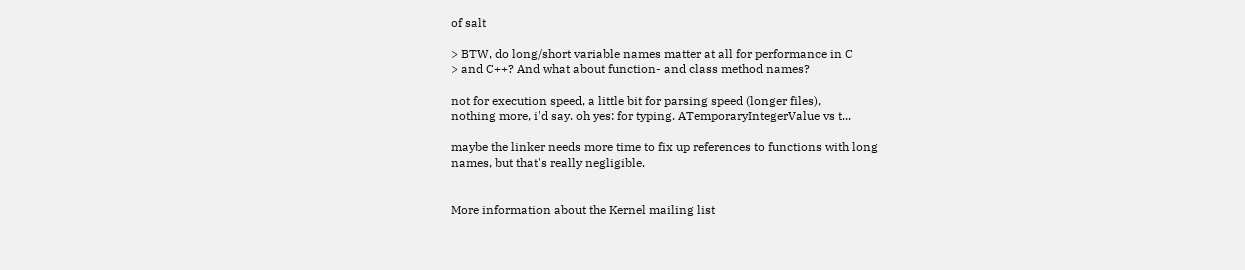of salt

> BTW, do long/short variable names matter at all for performance in C
> and C++? And what about function- and class method names?

not for execution speed, a little bit for parsing speed (longer files),
nothing more, i'd say. oh yes: for typing. ATemporaryIntegerValue vs t...

maybe the linker needs more time to fix up references to functions with long
names, but that's really negligible.


More information about the Kernel mailing list